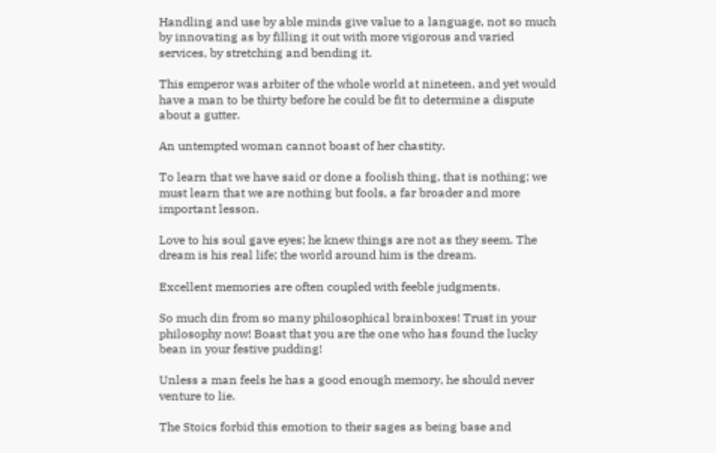Handling and use by able minds give value to a language, not so much by innovating as by filling it out with more vigorous and varied services, by stretching and bending it.

This emperor was arbiter of the whole world at nineteen, and yet would have a man to be thirty before he could be fit to determine a dispute about a gutter.

An untempted woman cannot boast of her chastity.

To learn that we have said or done a foolish thing, that is nothing; we must learn that we are nothing but fools, a far broader and more important lesson.

Love to his soul gave eyes; he knew things are not as they seem. The dream is his real life; the world around him is the dream.

Excellent memories are often coupled with feeble judgments.

So much din from so many philosophical brainboxes! Trust in your philosophy now! Boast that you are the one who has found the lucky bean in your festive pudding!

Unless a man feels he has a good enough memory, he should never venture to lie.

The Stoics forbid this emotion to their sages as being base and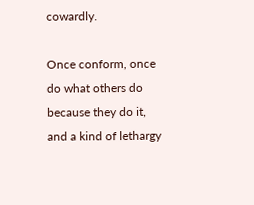cowardly.

Once conform, once do what others do because they do it, and a kind of lethargy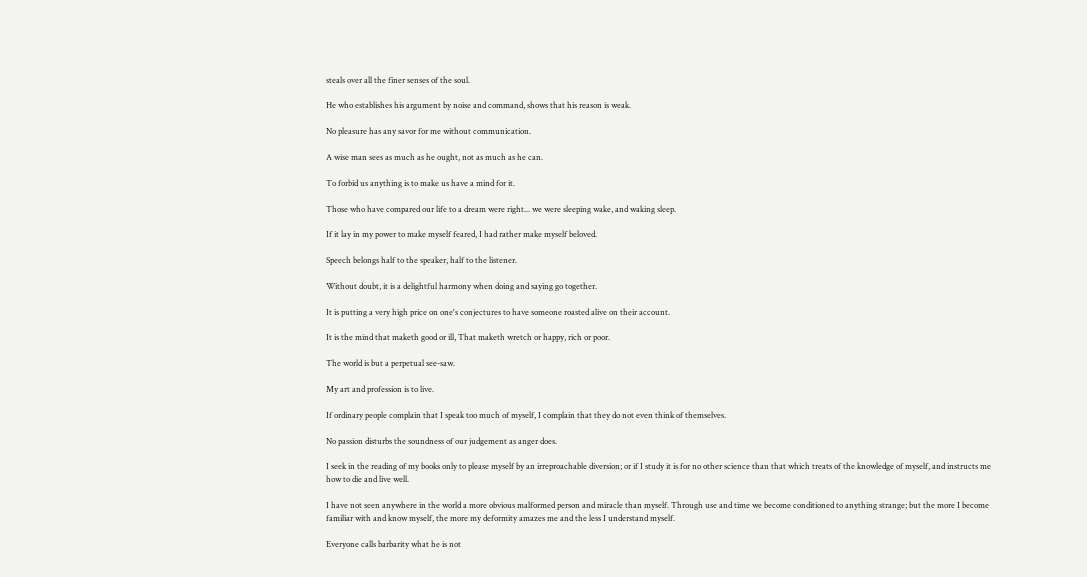steals over all the finer senses of the soul.

He who establishes his argument by noise and command, shows that his reason is weak.

No pleasure has any savor for me without communication.

A wise man sees as much as he ought, not as much as he can.

To forbid us anything is to make us have a mind for it.

Those who have compared our life to a dream were right... we were sleeping wake, and waking sleep.

If it lay in my power to make myself feared, I had rather make myself beloved.

Speech belongs half to the speaker, half to the listener.

Without doubt, it is a delightful harmony when doing and saying go together.

It is putting a very high price on one's conjectures to have someone roasted alive on their account.

It is the mind that maketh good or ill, That maketh wretch or happy, rich or poor.

The world is but a perpetual see-saw.

My art and profession is to live.

If ordinary people complain that I speak too much of myself, I complain that they do not even think of themselves.

No passion disturbs the soundness of our judgement as anger does.

I seek in the reading of my books only to please myself by an irreproachable diversion; or if I study it is for no other science than that which treats of the knowledge of myself, and instructs me how to die and live well.

I have not seen anywhere in the world a more obvious malformed person and miracle than myself. Through use and time we become conditioned to anything strange; but the more I become familiar with and know myself, the more my deformity amazes me and the less I understand myself.

Everyone calls barbarity what he is not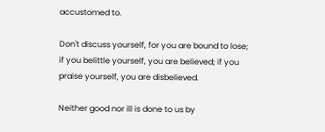accustomed to.

Don't discuss yourself, for you are bound to lose; if you belittle yourself, you are believed; if you praise yourself, you are disbelieved.

Neither good nor ill is done to us by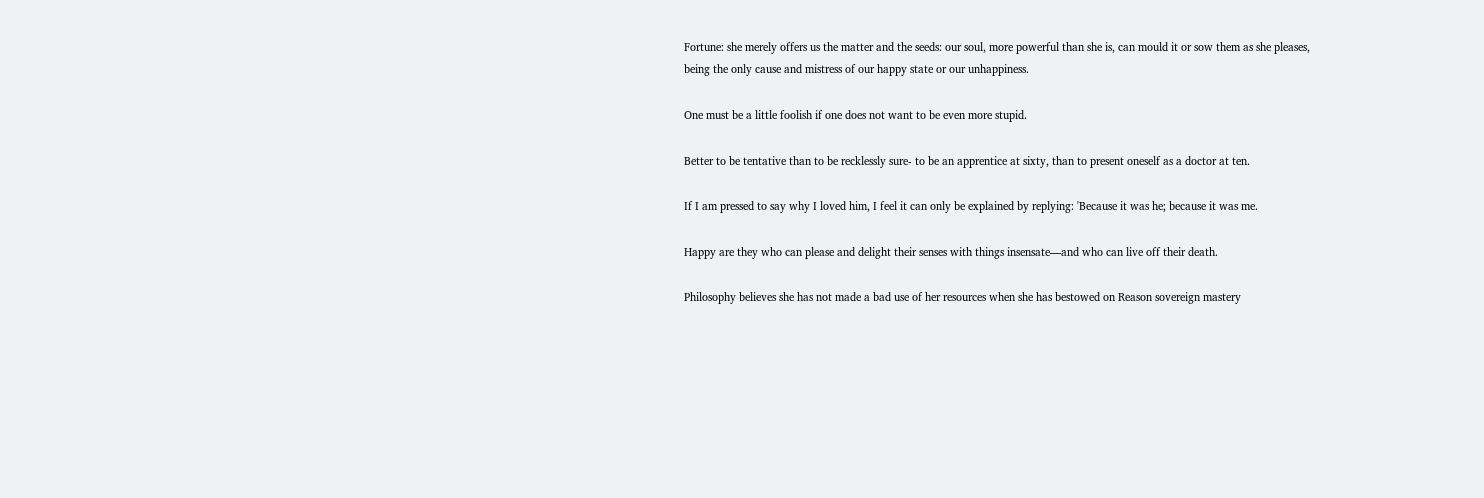Fortune: she merely offers us the matter and the seeds: our soul, more powerful than she is, can mould it or sow them as she pleases, being the only cause and mistress of our happy state or our unhappiness.

One must be a little foolish if one does not want to be even more stupid.

Better to be tentative than to be recklessly sure- to be an apprentice at sixty, than to present oneself as a doctor at ten.

If I am pressed to say why I loved him, I feel it can only be explained by replying: 'Because it was he; because it was me.

Happy are they who can please and delight their senses with things insensate—and who can live off their death.

Philosophy believes she has not made a bad use of her resources when she has bestowed on Reason sovereign mastery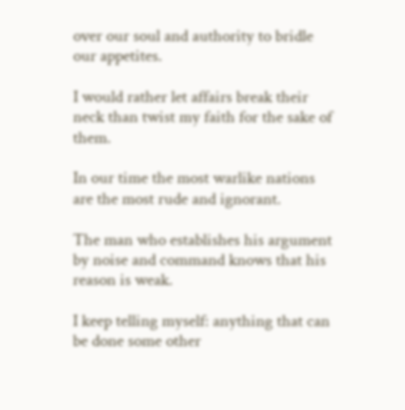over our soul and authority to bridle our appetites.

I would rather let affairs break their neck than twist my faith for the sake of them.

In our time the most warlike nations are the most rude and ignorant.

The man who establishes his argument by noise and command knows that his reason is weak.

I keep telling myself: anything that can be done some other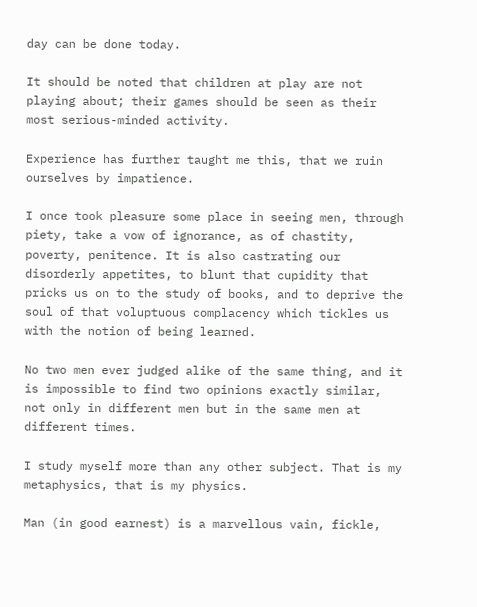day can be done today.

It should be noted that children at play are not playing about; their games should be seen as their most serious-minded activity.

Experience has further taught me this, that we ruin ourselves by impatience.

I once took pleasure some place in seeing men, through piety, take a vow of ignorance, as of chastity, poverty, penitence. It is also castrating our disorderly appetites, to blunt that cupidity that pricks us on to the study of books, and to deprive the soul of that voluptuous complacency which tickles us with the notion of being learned.

No two men ever judged alike of the same thing, and it is impossible to find two opinions exactly similar, not only in different men but in the same men at different times.

I study myself more than any other subject. That is my metaphysics, that is my physics.

Man (in good earnest) is a marvellous vain, fickle,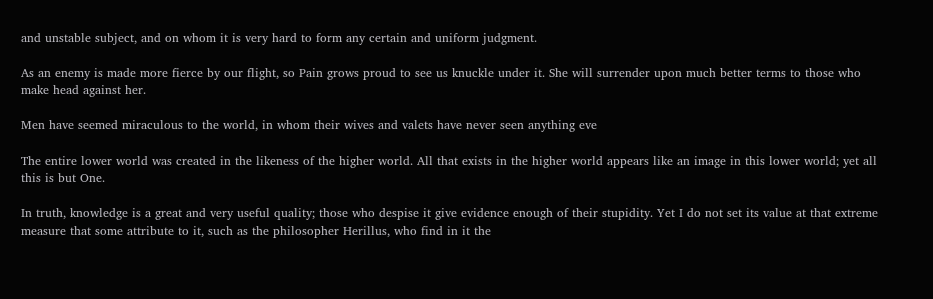and unstable subject, and on whom it is very hard to form any certain and uniform judgment.

As an enemy is made more fierce by our flight, so Pain grows proud to see us knuckle under it. She will surrender upon much better terms to those who make head against her.

Men have seemed miraculous to the world, in whom their wives and valets have never seen anything eve

The entire lower world was created in the likeness of the higher world. All that exists in the higher world appears like an image in this lower world; yet all this is but One.

In truth, knowledge is a great and very useful quality; those who despise it give evidence enough of their stupidity. Yet I do not set its value at that extreme measure that some attribute to it, such as the philosopher Herillus, who find in it the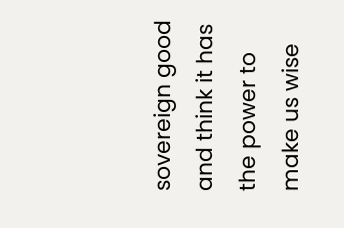sovereign good and think it has the power to make us wise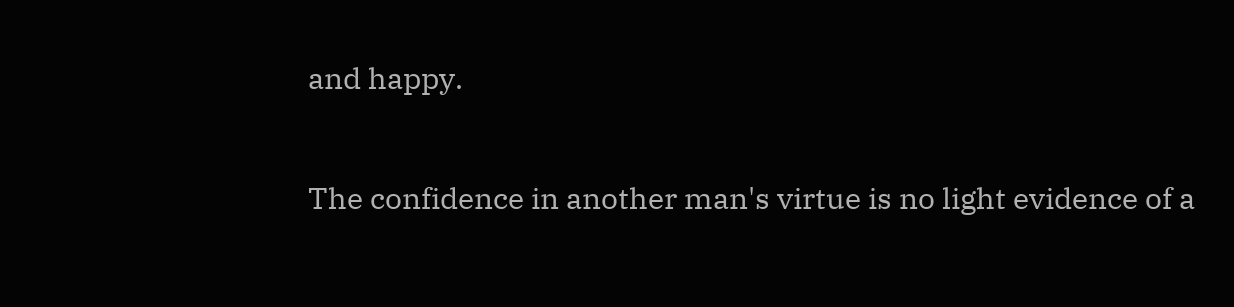and happy.

The confidence in another man's virtue is no light evidence of a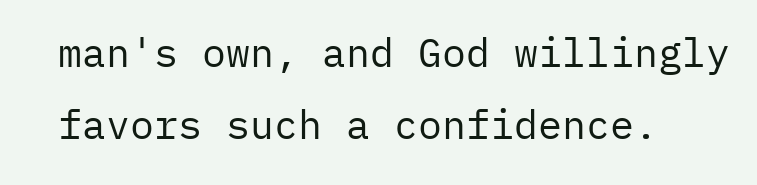man's own, and God willingly favors such a confidence.